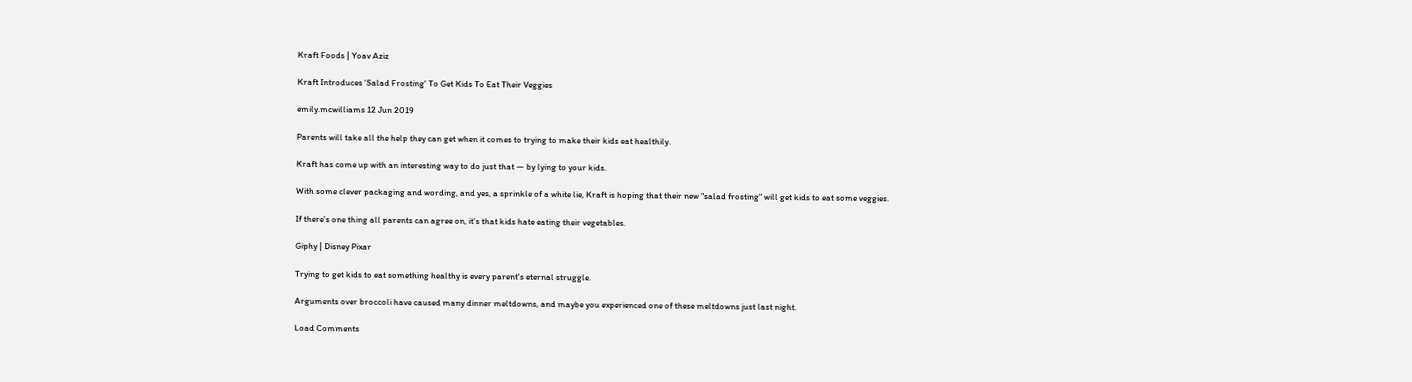Kraft Foods | Yoav Aziz

Kraft Introduces 'Salad Frosting' To Get Kids To Eat Their Veggies

emily.mcwilliams 12 Jun 2019

Parents will take all the help they can get when it comes to trying to make their kids eat healthily.

Kraft has come up with an interesting way to do just that — by lying to your kids.

With some clever packaging and wording, and yes, a sprinkle of a white lie, Kraft is hoping that their new "salad frosting" will get kids to eat some veggies.

If there's one thing all parents can agree on, it's that kids hate eating their vegetables.

Giphy | Disney Pixar

Trying to get kids to eat something healthy is every parent's eternal struggle.

Arguments over broccoli have caused many dinner meltdowns, and maybe you experienced one of these meltdowns just last night.

Load Comments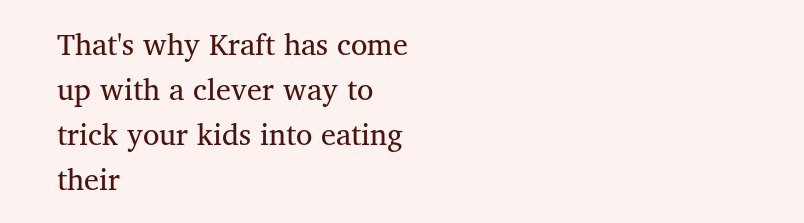That's why Kraft has come up with a clever way to trick your kids into eating their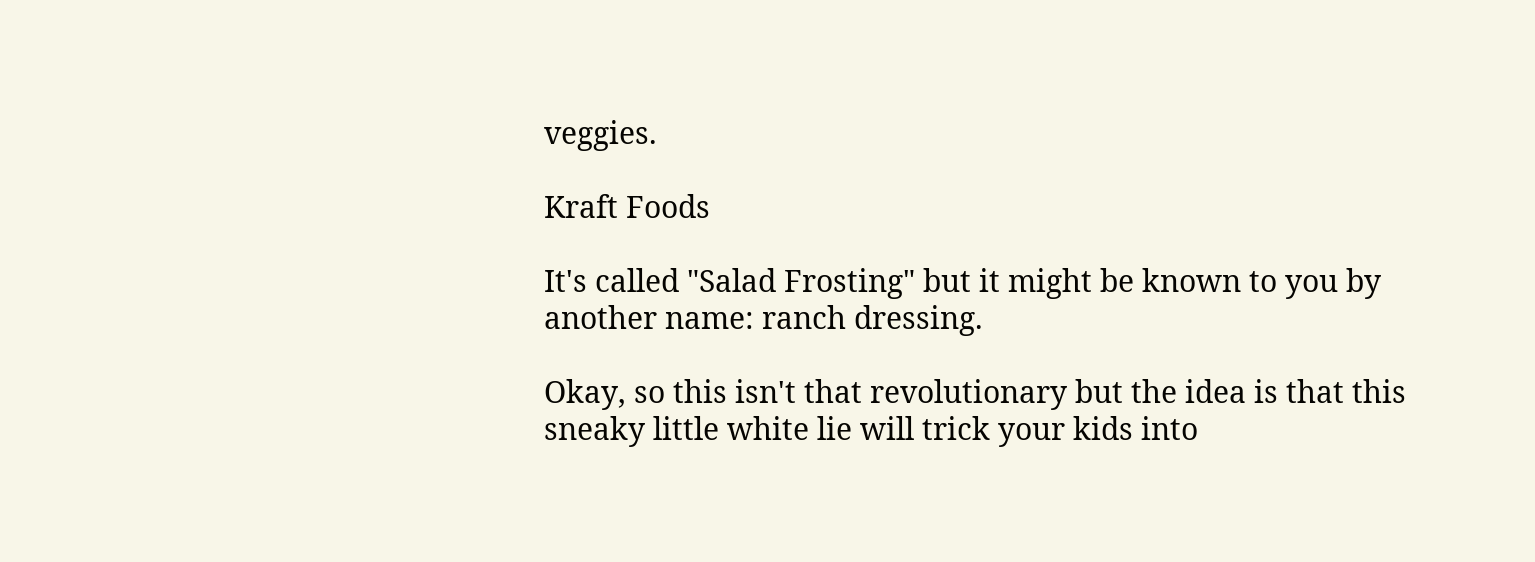veggies.

Kraft Foods

It's called "Salad Frosting" but it might be known to you by another name: ranch dressing.

Okay, so this isn't that revolutionary but the idea is that this sneaky little white lie will trick your kids into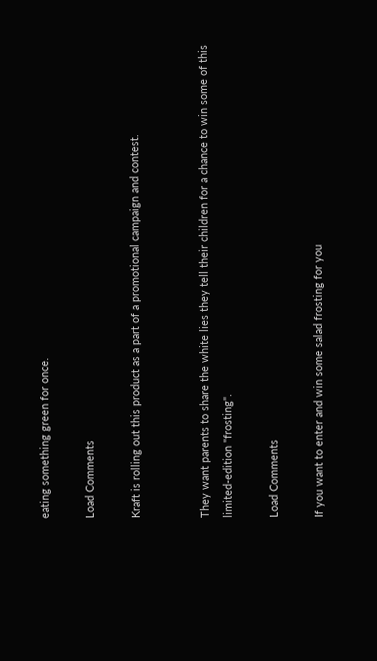eating something green for once.

Load Comments

Kraft is rolling out this product as a part of a promotional campaign and contest.


They want parents to share the white lies they tell their children for a chance to win some of this limited-edition "frosting".

Load Comments

If you want to enter and win some salad frosting for you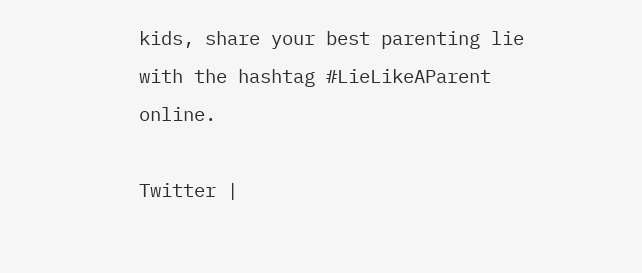kids, share your best parenting lie with the hashtag #LieLikeAParent online.

Twitter |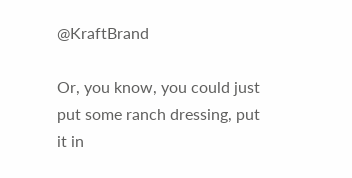@KraftBrand

Or, you know, you could just put some ranch dressing, put it in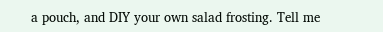a pouch, and DIY your own salad frosting. Tell me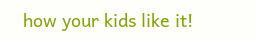how your kids like it!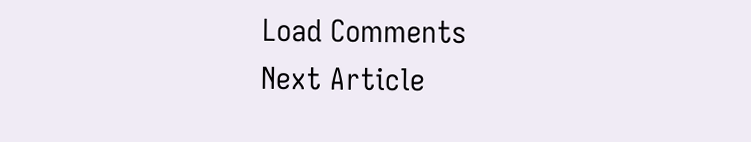Load Comments
Next Article